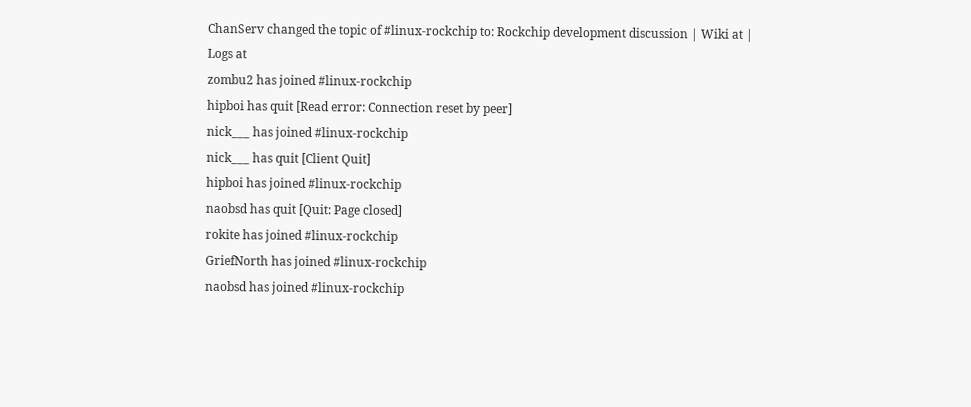ChanServ changed the topic of #linux-rockchip to: Rockchip development discussion | Wiki at | Logs at
zombu2 has joined #linux-rockchip
hipboi has quit [Read error: Connection reset by peer]
nick___ has joined #linux-rockchip
nick___ has quit [Client Quit]
hipboi has joined #linux-rockchip
naobsd has quit [Quit: Page closed]
rokite has joined #linux-rockchip
GriefNorth has joined #linux-rockchip
naobsd has joined #linux-rockchip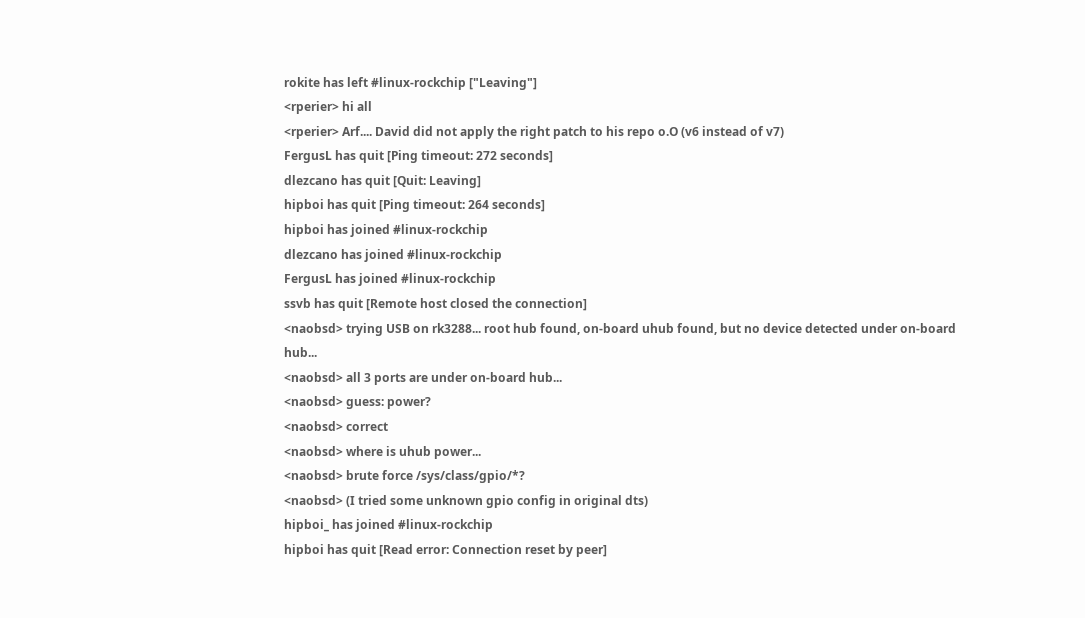rokite has left #linux-rockchip ["Leaving"]
<rperier> hi all
<rperier> Arf.... David did not apply the right patch to his repo o.O (v6 instead of v7)
FergusL has quit [Ping timeout: 272 seconds]
dlezcano has quit [Quit: Leaving]
hipboi has quit [Ping timeout: 264 seconds]
hipboi has joined #linux-rockchip
dlezcano has joined #linux-rockchip
FergusL has joined #linux-rockchip
ssvb has quit [Remote host closed the connection]
<naobsd> trying USB on rk3288... root hub found, on-board uhub found, but no device detected under on-board hub...
<naobsd> all 3 ports are under on-board hub...
<naobsd> guess: power?
<naobsd> correct
<naobsd> where is uhub power...
<naobsd> brute force /sys/class/gpio/*?
<naobsd> (I tried some unknown gpio config in original dts)
hipboi_ has joined #linux-rockchip
hipboi has quit [Read error: Connection reset by peer]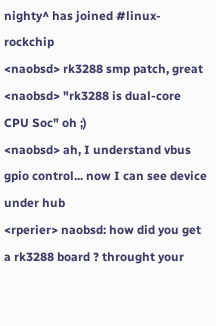nighty^ has joined #linux-rockchip
<naobsd> rk3288 smp patch, great
<naobsd> "rk3288 is dual-core CPU Soc" oh ;)
<naobsd> ah, I understand vbus gpio control... now I can see device under hub
<rperier> naobsd: how did you get a rk3288 board ? throught your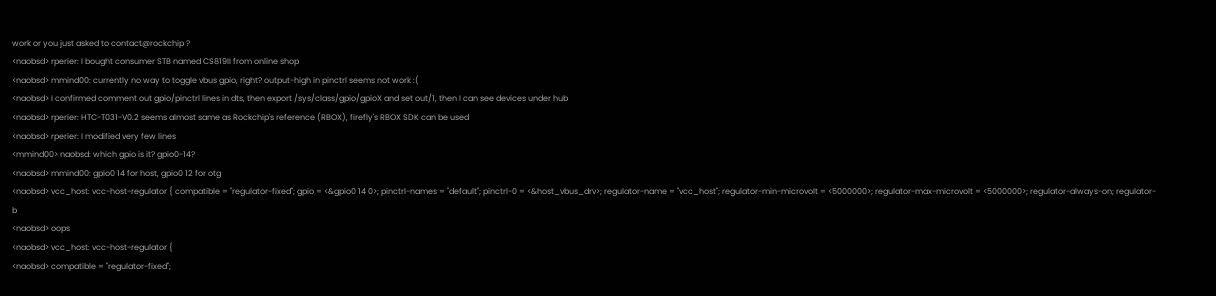work or you just asked to contact@rockchip ?
<naobsd> rperier: I bought consumer STB named CS819II from online shop
<naobsd> mmind00: currently no way to toggle vbus gpio, right? output-high in pinctrl seems not work :(
<naobsd> I confirmed comment out gpio/pinctrl lines in dts, then export /sys/class/gpio/gpioX and set out/1, then I can see devices under hub
<naobsd> rperier: HTC-T031-V0.2 seems almost same as Rockchip's reference (RBOX), firefly's RBOX SDK can be used
<naobsd> rperier: I modified very few lines
<mmind00> naobsd: which gpio is it? gpio0-14?
<naobsd> mmind00: gpio0 14 for host, gpio0 12 for otg
<naobsd> vcc_host: vcc-host-regulator { compatible = "regulator-fixed"; gpio = <&gpio0 14 0>; pinctrl-names = "default"; pinctrl-0 = <&host_vbus_drv>; regulator-name = "vcc_host"; regulator-min-microvolt = <5000000>; regulator-max-microvolt = <5000000>; regulator-always-on; regulator-b
<naobsd> oops
<naobsd> vcc_host: vcc-host-regulator {
<naobsd> compatible = "regulator-fixed";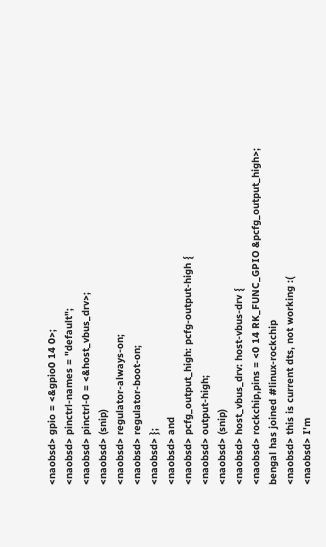<naobsd> gpio = <&gpio0 14 0>;
<naobsd> pinctrl-names = "default";
<naobsd> pinctrl-0 = <&host_vbus_drv>;
<naobsd> (snip)
<naobsd> regulator-always-on;
<naobsd> regulator-boot-on;
<naobsd> };
<naobsd> and
<naobsd> pcfg_output_high: pcfg-output-high {
<naobsd> output-high;
<naobsd> (snip)
<naobsd> host_vbus_drv: host-vbus-drv {
<naobsd> rockchip,pins = <0 14 RK_FUNC_GPIO &pcfg_output_high>;
bengal has joined #linux-rockchip
<naobsd> this is current dts, not working :(
<naobsd> I'm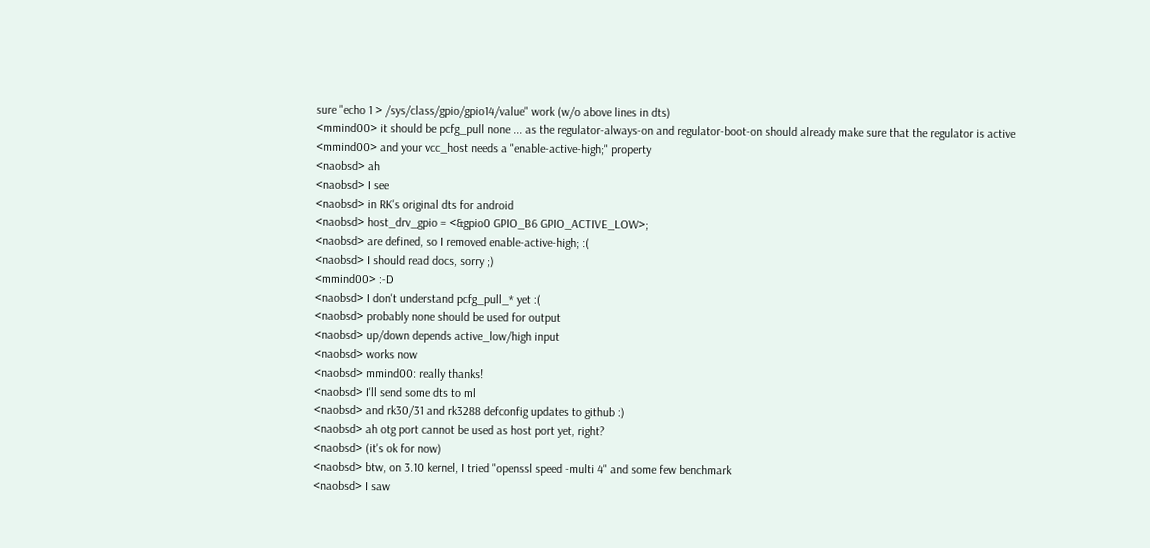sure "echo 1 > /sys/class/gpio/gpio14/value" work (w/o above lines in dts)
<mmind00> it should be pcfg_pull none ... as the regulator-always-on and regulator-boot-on should already make sure that the regulator is active
<mmind00> and your vcc_host needs a "enable-active-high;" property
<naobsd> ah
<naobsd> I see
<naobsd> in RK's original dts for android
<naobsd> host_drv_gpio = <&gpio0 GPIO_B6 GPIO_ACTIVE_LOW>;
<naobsd> are defined, so I removed enable-active-high; :(
<naobsd> I should read docs, sorry ;)
<mmind00> :-D
<naobsd> I don't understand pcfg_pull_* yet :(
<naobsd> probably none should be used for output
<naobsd> up/down depends active_low/high input
<naobsd> works now
<naobsd> mmind00: really thanks!
<naobsd> I'll send some dts to ml
<naobsd> and rk30/31 and rk3288 defconfig updates to github :)
<naobsd> ah otg port cannot be used as host port yet, right?
<naobsd> (it's ok for now)
<naobsd> btw, on 3.10 kernel, I tried "openssl speed -multi 4" and some few benchmark
<naobsd> I saw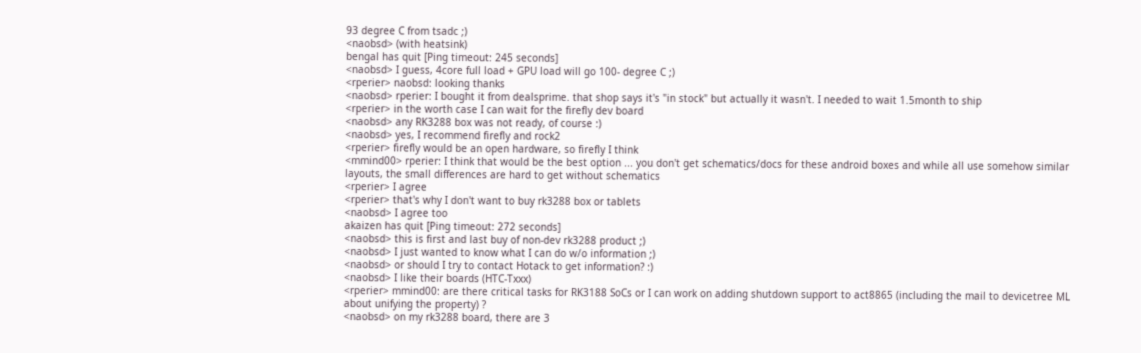93 degree C from tsadc ;)
<naobsd> (with heatsink)
bengal has quit [Ping timeout: 245 seconds]
<naobsd> I guess, 4core full load + GPU load will go 100- degree C ;)
<rperier> naobsd: looking thanks
<naobsd> rperier: I bought it from dealsprime. that shop says it's "in stock" but actually it wasn't. I needed to wait 1.5month to ship
<rperier> in the worth case I can wait for the firefly dev board
<naobsd> any RK3288 box was not ready, of course :)
<naobsd> yes, I recommend firefly and rock2
<rperier> firefly would be an open hardware, so firefly I think
<mmind00> rperier: I think that would be the best option ... you don't get schematics/docs for these android boxes and while all use somehow similar layouts, the small differences are hard to get without schematics
<rperier> I agree
<rperier> that's why I don't want to buy rk3288 box or tablets
<naobsd> I agree too
akaizen has quit [Ping timeout: 272 seconds]
<naobsd> this is first and last buy of non-dev rk3288 product ;)
<naobsd> I just wanted to know what I can do w/o information ;)
<naobsd> or should I try to contact Hotack to get information? :)
<naobsd> I like their boards (HTC-Txxx)
<rperier> mmind00: are there critical tasks for RK3188 SoCs or I can work on adding shutdown support to act8865 (including the mail to devicetree ML about unifying the property) ?
<naobsd> on my rk3288 board, there are 3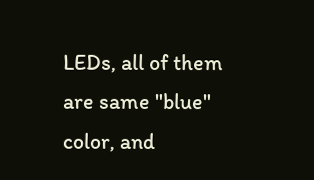LEDs, all of them are same "blue" color, and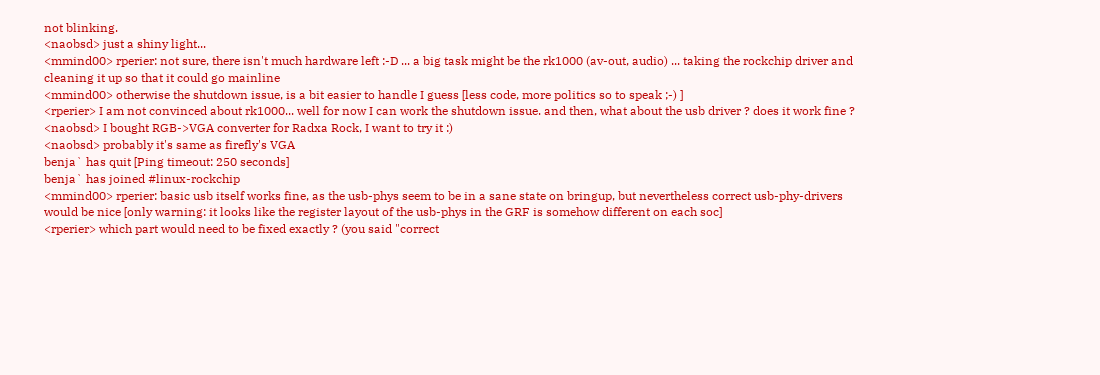not blinking.
<naobsd> just a shiny light...
<mmind00> rperier: not sure, there isn't much hardware left :-D ... a big task might be the rk1000 (av-out, audio) ... taking the rockchip driver and cleaning it up so that it could go mainline
<mmind00> otherwise the shutdown issue, is a bit easier to handle I guess [less code, more politics so to speak ;-) ]
<rperier> I am not convinced about rk1000... well for now I can work the shutdown issue. and then, what about the usb driver ? does it work fine ?
<naobsd> I bought RGB->VGA converter for Radxa Rock, I want to try it :)
<naobsd> probably it's same as firefly's VGA
benja` has quit [Ping timeout: 250 seconds]
benja` has joined #linux-rockchip
<mmind00> rperier: basic usb itself works fine, as the usb-phys seem to be in a sane state on bringup, but nevertheless correct usb-phy-drivers would be nice [only warning: it looks like the register layout of the usb-phys in the GRF is somehow different on each soc]
<rperier> which part would need to be fixed exactly ? (you said "correct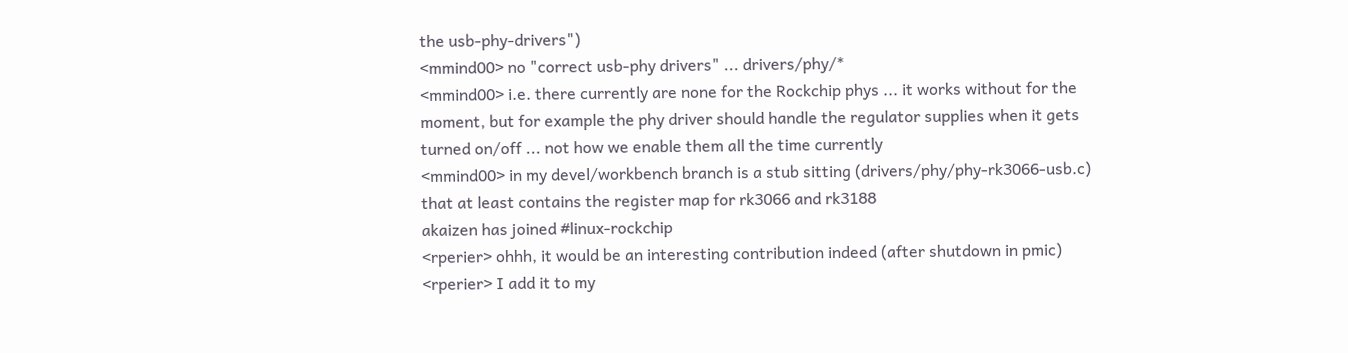the usb-phy-drivers")
<mmind00> no "correct usb-phy drivers" ... drivers/phy/*
<mmind00> i.e. there currently are none for the Rockchip phys ... it works without for the moment, but for example the phy driver should handle the regulator supplies when it gets turned on/off ... not how we enable them all the time currently
<mmind00> in my devel/workbench branch is a stub sitting (drivers/phy/phy-rk3066-usb.c) that at least contains the register map for rk3066 and rk3188
akaizen has joined #linux-rockchip
<rperier> ohhh, it would be an interesting contribution indeed (after shutdown in pmic)
<rperier> I add it to my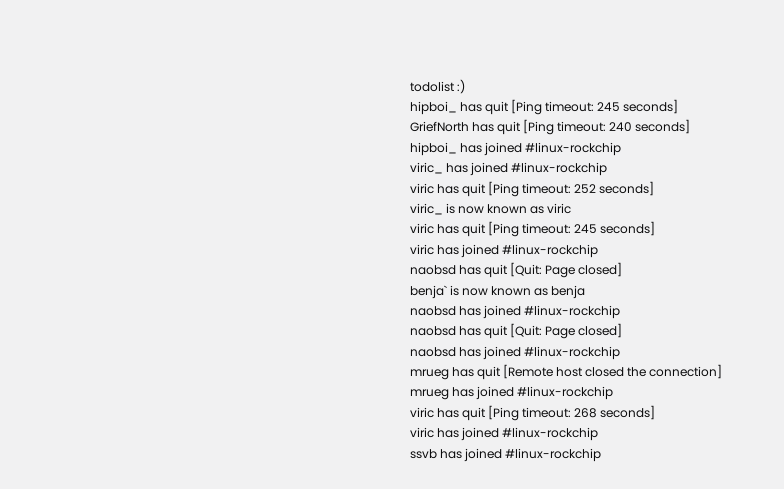todolist :)
hipboi_ has quit [Ping timeout: 245 seconds]
GriefNorth has quit [Ping timeout: 240 seconds]
hipboi_ has joined #linux-rockchip
viric_ has joined #linux-rockchip
viric has quit [Ping timeout: 252 seconds]
viric_ is now known as viric
viric has quit [Ping timeout: 245 seconds]
viric has joined #linux-rockchip
naobsd has quit [Quit: Page closed]
benja` is now known as benja
naobsd has joined #linux-rockchip
naobsd has quit [Quit: Page closed]
naobsd has joined #linux-rockchip
mrueg has quit [Remote host closed the connection]
mrueg has joined #linux-rockchip
viric has quit [Ping timeout: 268 seconds]
viric has joined #linux-rockchip
ssvb has joined #linux-rockchip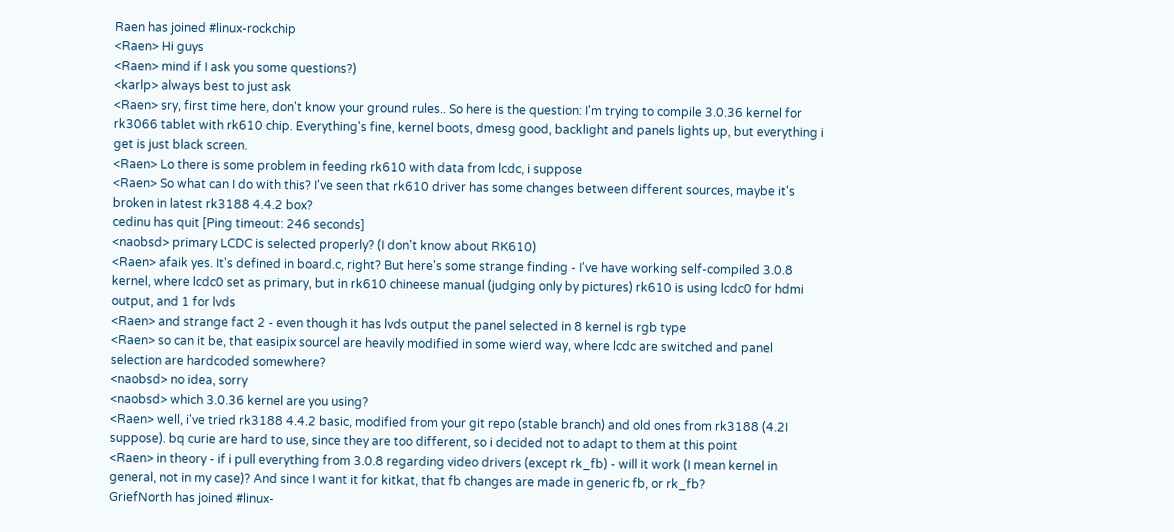Raen has joined #linux-rockchip
<Raen> Hi guys
<Raen> mind if I ask you some questions?)
<karlp> always best to just ask
<Raen> sry, first time here, don't know your ground rules.. So here is the question: I'm trying to compile 3.0.36 kernel for rk3066 tablet with rk610 chip. Everything's fine, kernel boots, dmesg good, backlight and panels lights up, but everything i get is just black screen.
<Raen> Lo there is some problem in feeding rk610 with data from lcdc, i suppose
<Raen> So what can I do with this? I've seen that rk610 driver has some changes between different sources, maybe it's broken in latest rk3188 4.4.2 box?
cedinu has quit [Ping timeout: 246 seconds]
<naobsd> primary LCDC is selected properly? (I don't know about RK610)
<Raen> afaik yes. It's defined in board.c, right? But here's some strange finding - I've have working self-compiled 3.0.8 kernel, where lcdc0 set as primary, but in rk610 chineese manual (judging only by pictures) rk610 is using lcdc0 for hdmi output, and 1 for lvds
<Raen> and strange fact 2 - even though it has lvds output the panel selected in 8 kernel is rgb type
<Raen> so can it be, that easipix sourcel are heavily modified in some wierd way, where lcdc are switched and panel selection are hardcoded somewhere?
<naobsd> no idea, sorry
<naobsd> which 3.0.36 kernel are you using?
<Raen> well, i've tried rk3188 4.4.2 basic, modified from your git repo (stable branch) and old ones from rk3188 (4.2I suppose). bq curie are hard to use, since they are too different, so i decided not to adapt to them at this point
<Raen> in theory - if i pull everything from 3.0.8 regarding video drivers (except rk_fb) - will it work (I mean kernel in general, not in my case)? And since I want it for kitkat, that fb changes are made in generic fb, or rk_fb?
GriefNorth has joined #linux-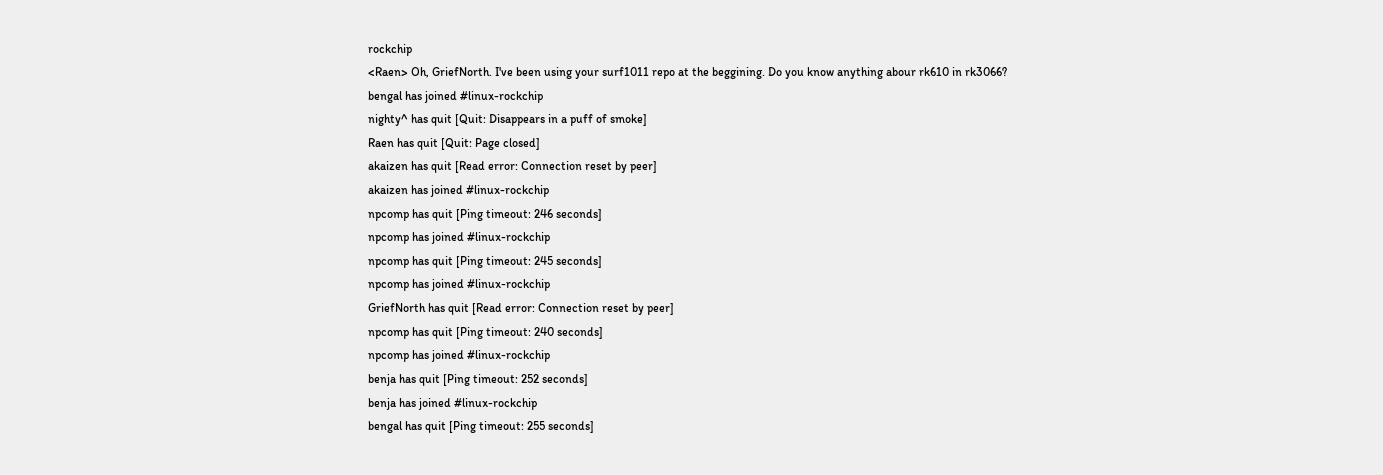rockchip
<Raen> Oh, GriefNorth. I've been using your surf1011 repo at the beggining. Do you know anything abour rk610 in rk3066?
bengal has joined #linux-rockchip
nighty^ has quit [Quit: Disappears in a puff of smoke]
Raen has quit [Quit: Page closed]
akaizen has quit [Read error: Connection reset by peer]
akaizen has joined #linux-rockchip
npcomp has quit [Ping timeout: 246 seconds]
npcomp has joined #linux-rockchip
npcomp has quit [Ping timeout: 245 seconds]
npcomp has joined #linux-rockchip
GriefNorth has quit [Read error: Connection reset by peer]
npcomp has quit [Ping timeout: 240 seconds]
npcomp has joined #linux-rockchip
benja has quit [Ping timeout: 252 seconds]
benja has joined #linux-rockchip
bengal has quit [Ping timeout: 255 seconds]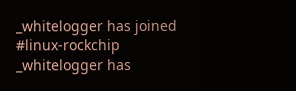_whitelogger has joined #linux-rockchip
_whitelogger has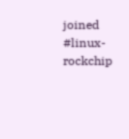joined #linux-rockchip